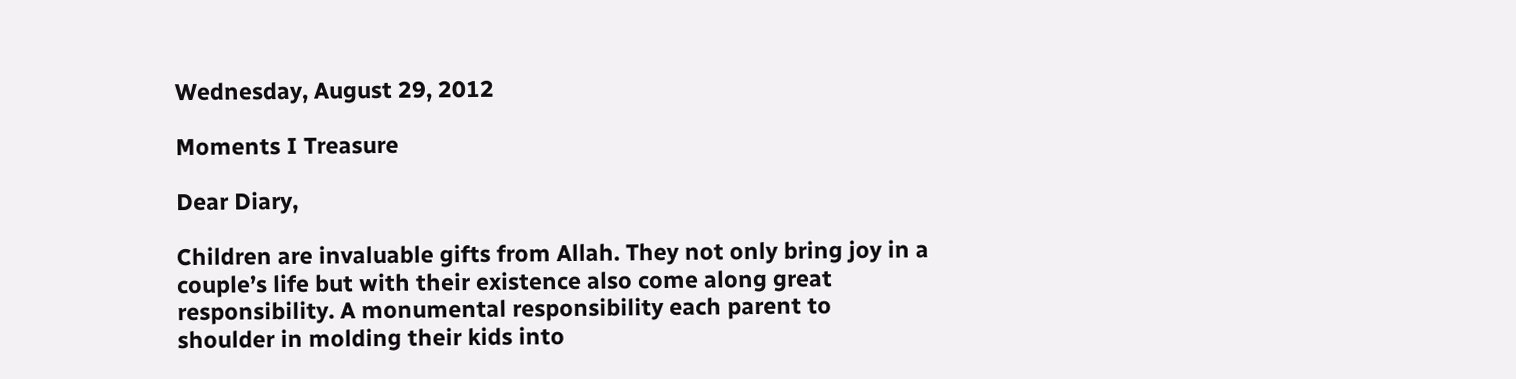Wednesday, August 29, 2012

Moments I Treasure

Dear Diary,

Children are invaluable gifts from Allah. They not only bring joy in a couple’s life but with their existence also come along great responsibility. A monumental responsibility each parent to shoulder in molding their kids into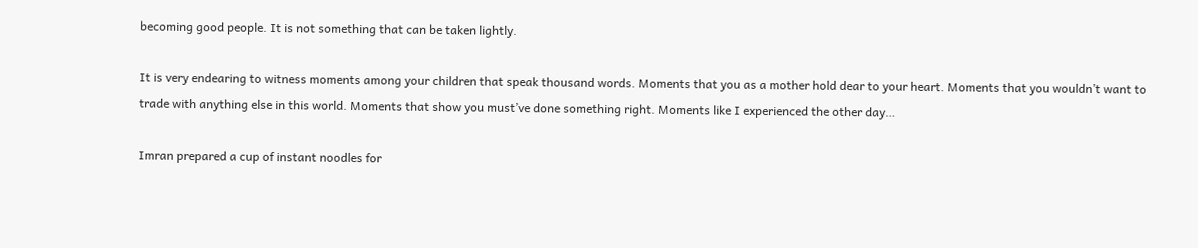becoming good people. It is not something that can be taken lightly.

It is very endearing to witness moments among your children that speak thousand words. Moments that you as a mother hold dear to your heart. Moments that you wouldn’t want to trade with anything else in this world. Moments that show you must’ve done something right. Moments like I experienced the other day…

Imran prepared a cup of instant noodles for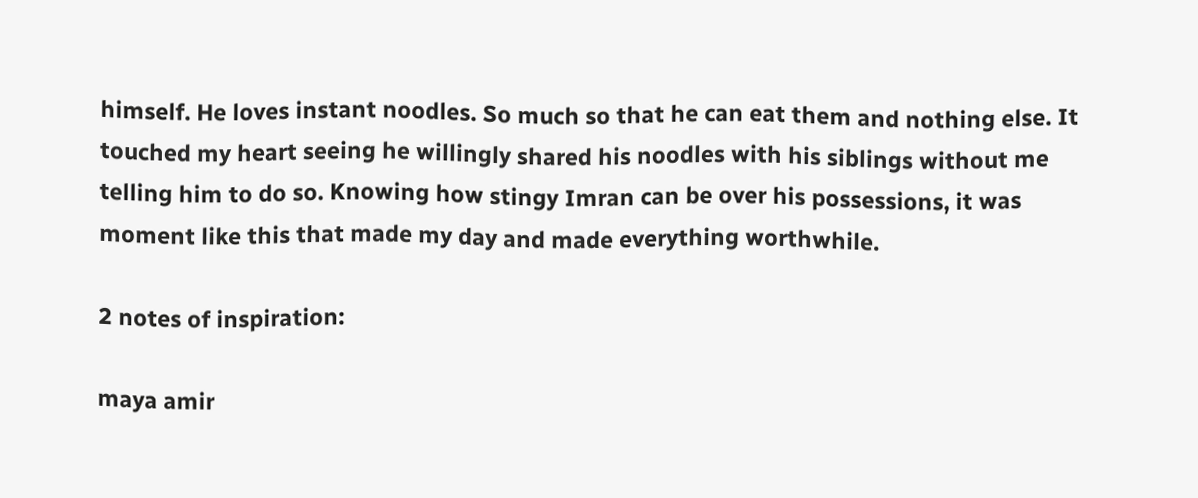himself. He loves instant noodles. So much so that he can eat them and nothing else. It touched my heart seeing he willingly shared his noodles with his siblings without me telling him to do so. Knowing how stingy Imran can be over his possessions, it was moment like this that made my day and made everything worthwhile.

2 notes of inspiration:

maya amir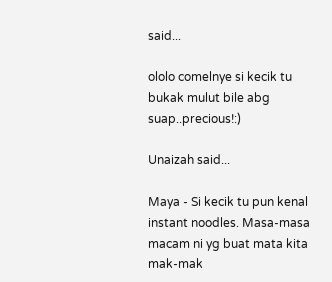said...

ololo comelnye si kecik tu bukak mulut bile abg suap..precious!:)

Unaizah said...

Maya - Si kecik tu pun kenal instant noodles. Masa-masa macam ni yg buat mata kita mak-mak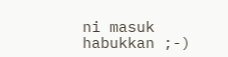ni masuk habukkan ;-)